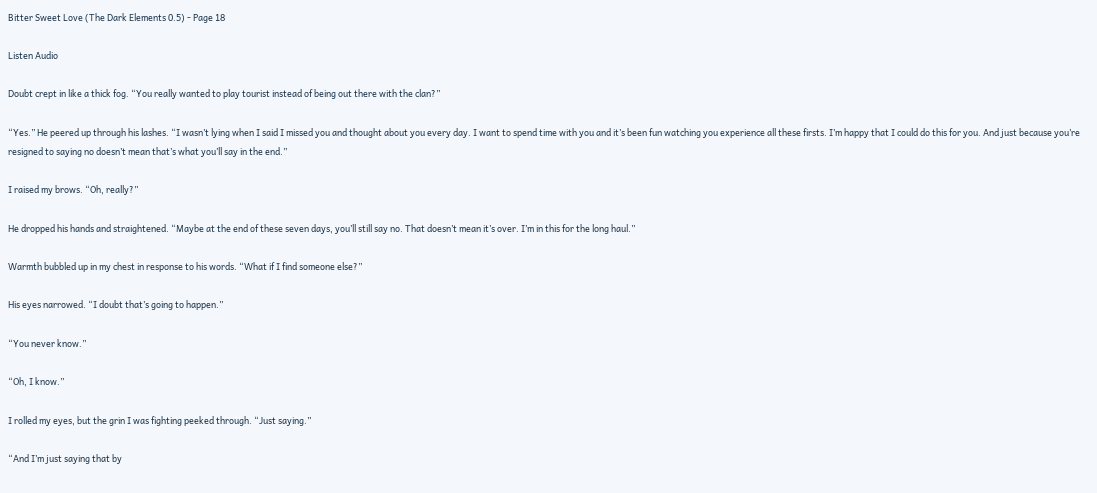Bitter Sweet Love (The Dark Elements 0.5) - Page 18

Listen Audio

Doubt crept in like a thick fog. “You really wanted to play tourist instead of being out there with the clan?”

“Yes.” He peered up through his lashes. “I wasn’t lying when I said I missed you and thought about you every day. I want to spend time with you and it’s been fun watching you experience all these firsts. I’m happy that I could do this for you. And just because you’re resigned to saying no doesn’t mean that’s what you’ll say in the end.”

I raised my brows. “Oh, really?”

He dropped his hands and straightened. “Maybe at the end of these seven days, you’ll still say no. That doesn’t mean it’s over. I’m in this for the long haul.”

Warmth bubbled up in my chest in response to his words. “What if I find someone else?”

His eyes narrowed. “I doubt that’s going to happen.”

“You never know.”

“Oh, I know.”

I rolled my eyes, but the grin I was fighting peeked through. “Just saying.”

“And I’m just saying that by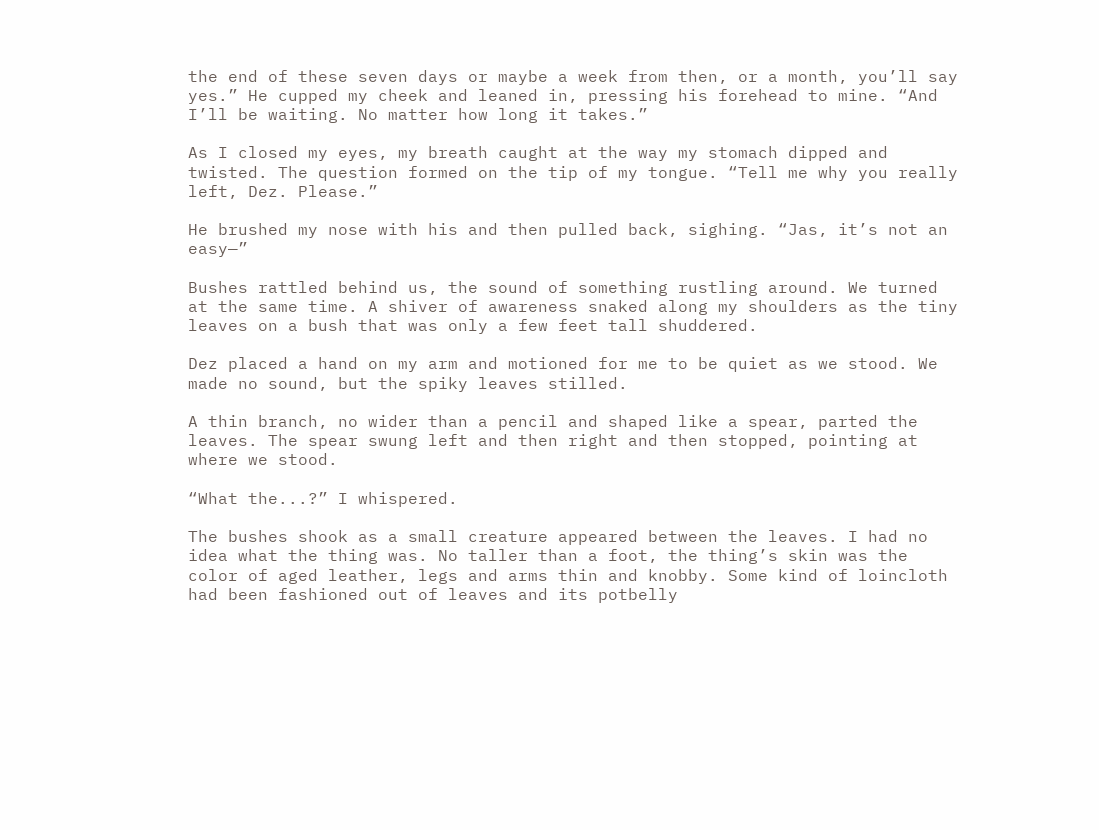the end of these seven days or maybe a week from then, or a month, you’ll say yes.” He cupped my cheek and leaned in, pressing his forehead to mine. “And I’ll be waiting. No matter how long it takes.”

As I closed my eyes, my breath caught at the way my stomach dipped and twisted. The question formed on the tip of my tongue. “Tell me why you really left, Dez. Please.”

He brushed my nose with his and then pulled back, sighing. “Jas, it’s not an easy—”

Bushes rattled behind us, the sound of something rustling around. We turned at the same time. A shiver of awareness snaked along my shoulders as the tiny leaves on a bush that was only a few feet tall shuddered.

Dez placed a hand on my arm and motioned for me to be quiet as we stood. We made no sound, but the spiky leaves stilled.

A thin branch, no wider than a pencil and shaped like a spear, parted the leaves. The spear swung left and then right and then stopped, pointing at where we stood.

“What the...?” I whispered.

The bushes shook as a small creature appeared between the leaves. I had no idea what the thing was. No taller than a foot, the thing’s skin was the color of aged leather, legs and arms thin and knobby. Some kind of loincloth had been fashioned out of leaves and its potbelly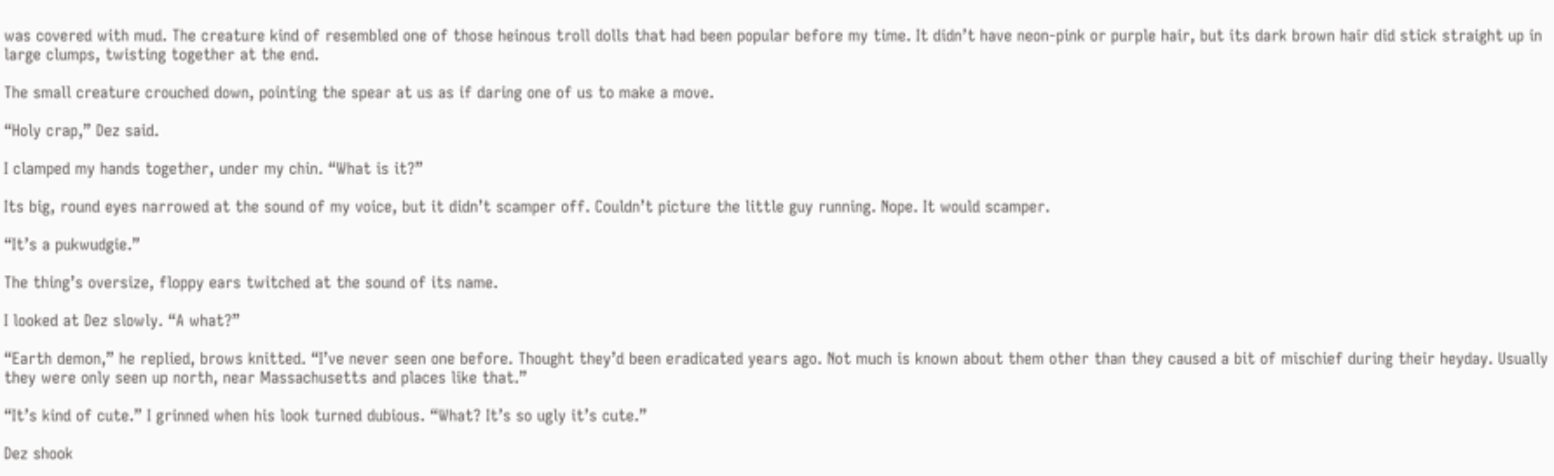was covered with mud. The creature kind of resembled one of those heinous troll dolls that had been popular before my time. It didn’t have neon-pink or purple hair, but its dark brown hair did stick straight up in large clumps, twisting together at the end.

The small creature crouched down, pointing the spear at us as if daring one of us to make a move.

“Holy crap,” Dez said.

I clamped my hands together, under my chin. “What is it?”

Its big, round eyes narrowed at the sound of my voice, but it didn’t scamper off. Couldn’t picture the little guy running. Nope. It would scamper.

“It’s a pukwudgie.”

The thing’s oversize, floppy ears twitched at the sound of its name.

I looked at Dez slowly. “A what?”

“Earth demon,” he replied, brows knitted. “I’ve never seen one before. Thought they’d been eradicated years ago. Not much is known about them other than they caused a bit of mischief during their heyday. Usually they were only seen up north, near Massachusetts and places like that.”

“It’s kind of cute.” I grinned when his look turned dubious. “What? It’s so ugly it’s cute.”

Dez shook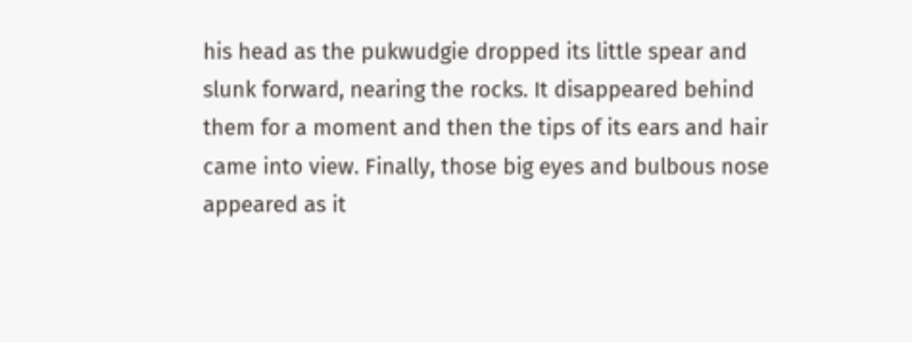his head as the pukwudgie dropped its little spear and slunk forward, nearing the rocks. It disappeared behind them for a moment and then the tips of its ears and hair came into view. Finally, those big eyes and bulbous nose appeared as it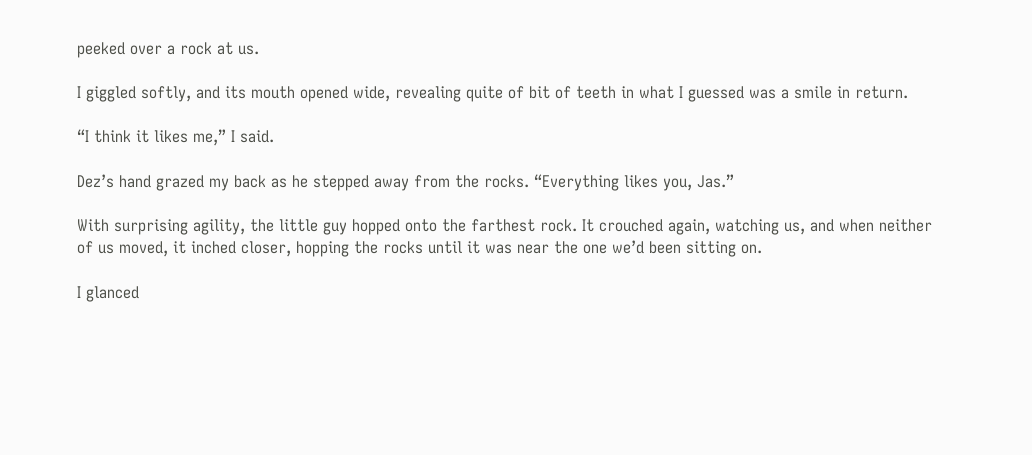peeked over a rock at us.

I giggled softly, and its mouth opened wide, revealing quite of bit of teeth in what I guessed was a smile in return.

“I think it likes me,” I said.

Dez’s hand grazed my back as he stepped away from the rocks. “Everything likes you, Jas.”

With surprising agility, the little guy hopped onto the farthest rock. It crouched again, watching us, and when neither of us moved, it inched closer, hopping the rocks until it was near the one we’d been sitting on.

I glanced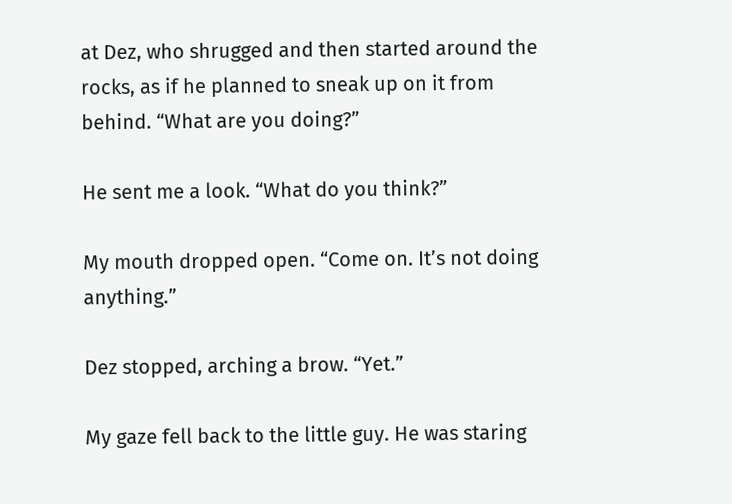at Dez, who shrugged and then started around the rocks, as if he planned to sneak up on it from behind. “What are you doing?”

He sent me a look. “What do you think?”

My mouth dropped open. “Come on. It’s not doing anything.”

Dez stopped, arching a brow. “Yet.”

My gaze fell back to the little guy. He was staring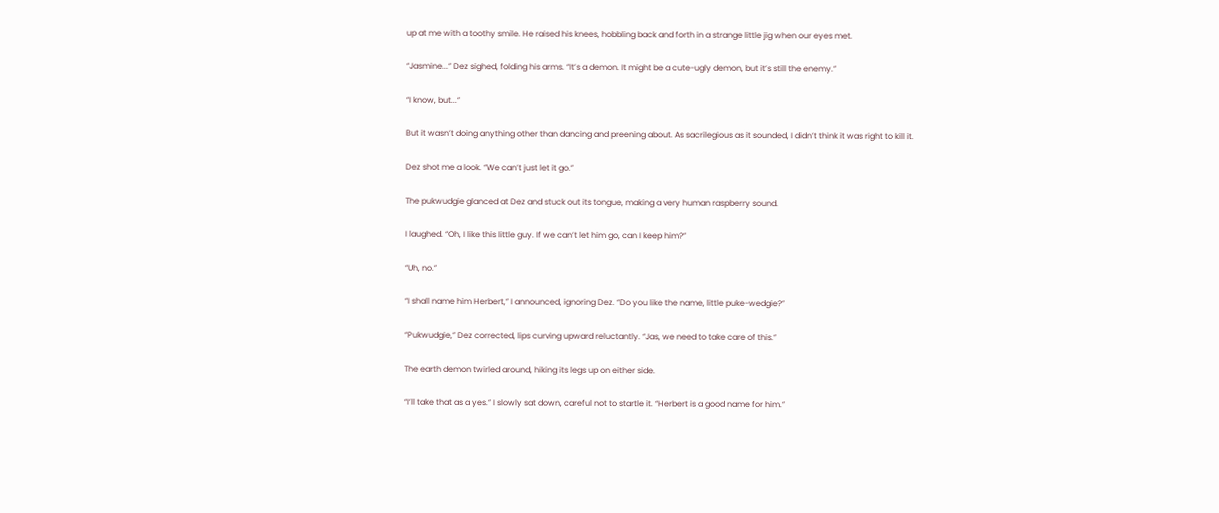up at me with a toothy smile. He raised his knees, hobbling back and forth in a strange little jig when our eyes met.

“Jasmine...” Dez sighed, folding his arms. “It’s a demon. It might be a cute-ugly demon, but it’s still the enemy.”

“I know, but...”

But it wasn’t doing anything other than dancing and preening about. As sacrilegious as it sounded, I didn’t think it was right to kill it.

Dez shot me a look. “We can’t just let it go.”

The pukwudgie glanced at Dez and stuck out its tongue, making a very human raspberry sound.

I laughed. “Oh, I like this little guy. If we can’t let him go, can I keep him?”

“Uh, no.”

“I shall name him Herbert,” I announced, ignoring Dez. “Do you like the name, little puke-wedgie?”

“Pukwudgie,” Dez corrected, lips curving upward reluctantly. “Jas, we need to take care of this.”

The earth demon twirled around, hiking its legs up on either side.

“I’ll take that as a yes.” I slowly sat down, careful not to startle it. “Herbert is a good name for him.”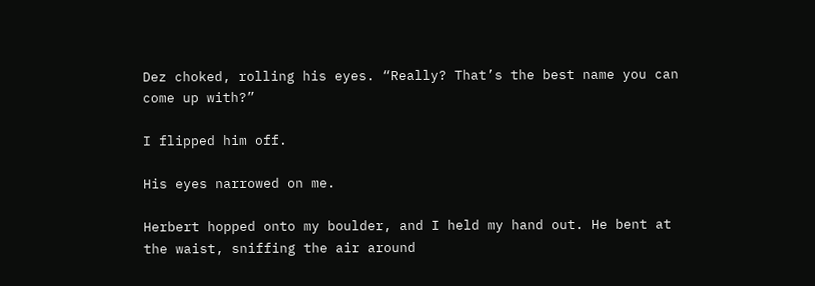Dez choked, rolling his eyes. “Really? That’s the best name you can come up with?”

I flipped him off.

His eyes narrowed on me.

Herbert hopped onto my boulder, and I held my hand out. He bent at the waist, sniffing the air around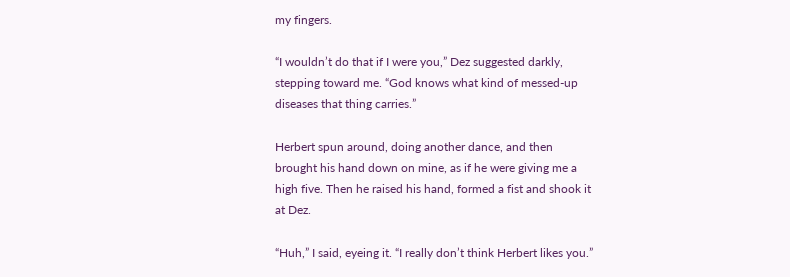my fingers.

“I wouldn’t do that if I were you,” Dez suggested darkly, stepping toward me. “God knows what kind of messed-up diseases that thing carries.”

Herbert spun around, doing another dance, and then brought his hand down on mine, as if he were giving me a high five. Then he raised his hand, formed a fist and shook it at Dez.

“Huh,” I said, eyeing it. “I really don’t think Herbert likes you.”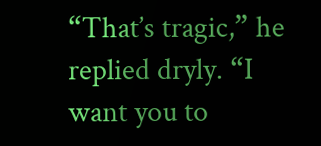“That’s tragic,” he replied dryly. “I want you to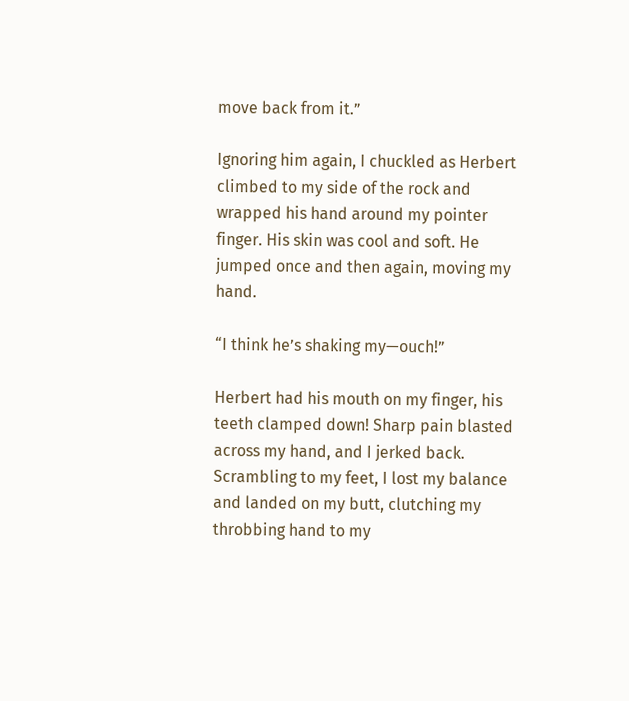move back from it.”

Ignoring him again, I chuckled as Herbert climbed to my side of the rock and wrapped his hand around my pointer finger. His skin was cool and soft. He jumped once and then again, moving my hand.

“I think he’s shaking my—ouch!”

Herbert had his mouth on my finger, his teeth clamped down! Sharp pain blasted across my hand, and I jerked back. Scrambling to my feet, I lost my balance and landed on my butt, clutching my throbbing hand to my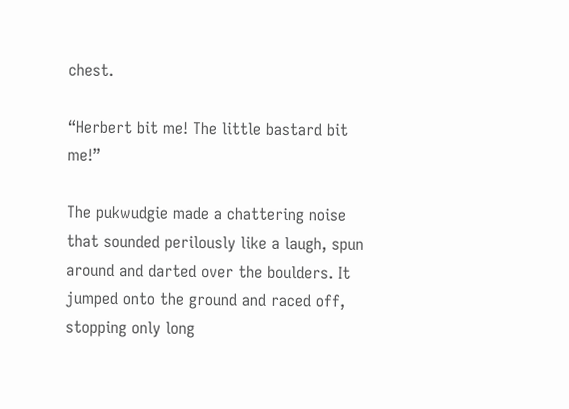chest.

“Herbert bit me! The little bastard bit me!”

The pukwudgie made a chattering noise that sounded perilously like a laugh, spun around and darted over the boulders. It jumped onto the ground and raced off, stopping only long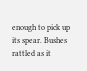enough to pick up its spear. Bushes rattled as it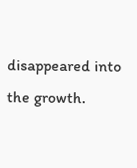disappeared into the growth.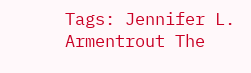Tags: Jennifer L. Armentrout The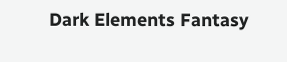Dark Elements Fantasy